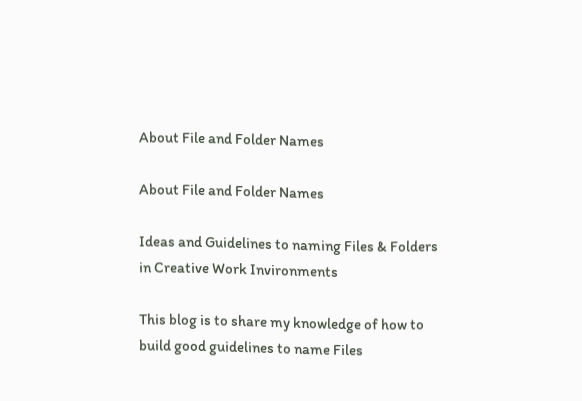About File and Folder Names

About File and Folder Names

Ideas and Guidelines to naming Files & Folders in Creative Work Invironments

This blog is to share my knowledge of how to build good guidelines to name Files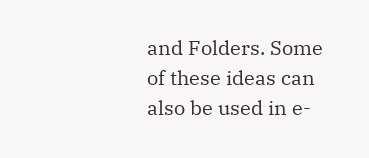and Folders. Some of these ideas can also be used in e-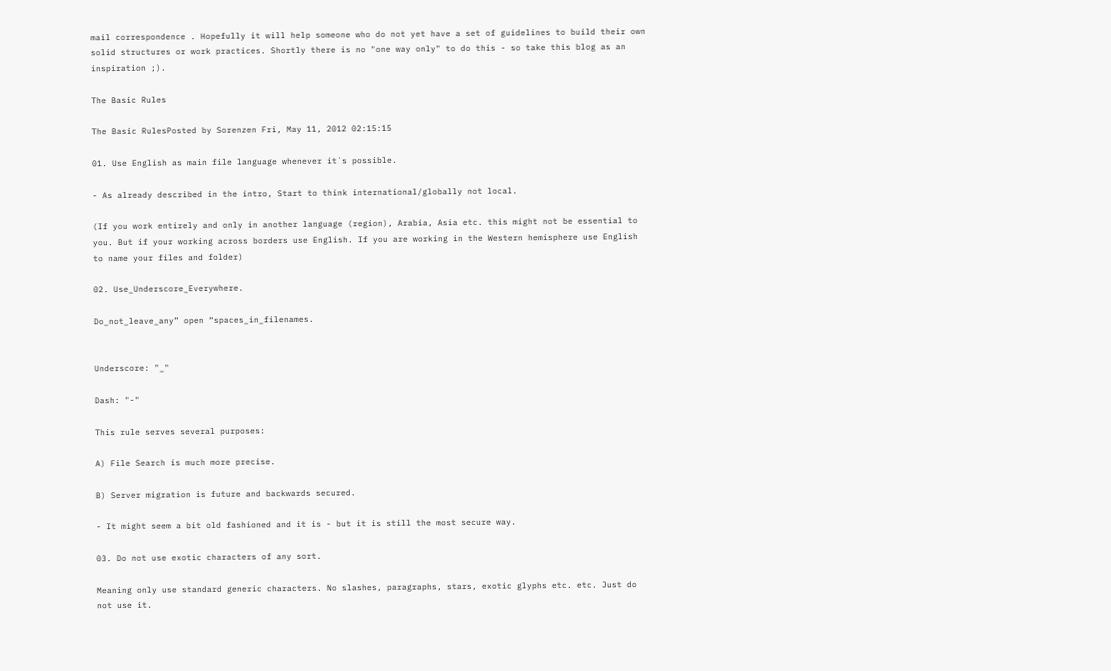mail correspondence . Hopefully it will help someone who do not yet have a set of guidelines to build their own solid structures or work practices. Shortly there is no "one way only" to do this - so take this blog as an inspiration ;).

The Basic Rules

The Basic RulesPosted by Sorenzen Fri, May 11, 2012 02:15:15

01. Use English as main file language whenever it´s possible.

- As already described in the intro, Start to think international/globally not local.

(If you work entirely and only in another language (region), Arabia, Asia etc. this might not be essential to you. But if your working across borders use English. If you are working in the Western hemisphere use English to name your files and folder)

02. Use_Underscore_Everywhere.

Do_not_leave_any” open “spaces_in_filenames.


Underscore: "_"

Dash: "-"

This rule serves several purposes:

A) File Search is much more precise.

B) Server migration is future and backwards secured.

- It might seem a bit old fashioned and it is - but it is still the most secure way.

03. Do not use exotic characters of any sort.

Meaning only use standard generic characters. No slashes, paragraphs, stars, exotic glyphs etc. etc. Just do not use it.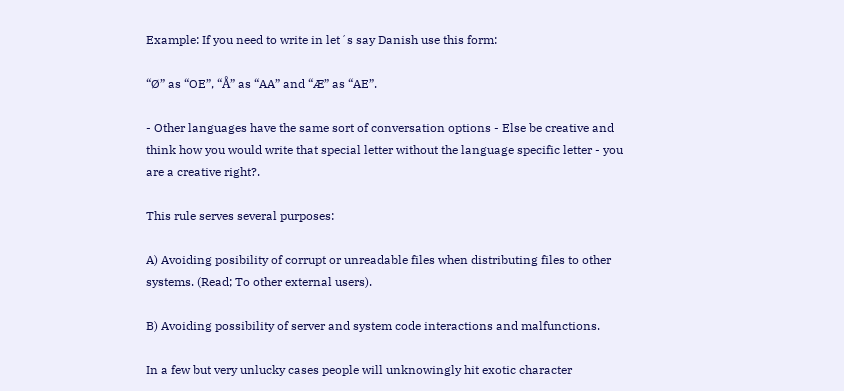Example: If you need to write in let´s say Danish use this form:

“Ø” as “OE”, “Å” as “AA” and “Æ” as “AE”.

- Other languages have the same sort of conversation options - Else be creative and think how you would write that special letter without the language specific letter - you are a creative right?.

This rule serves several purposes:

A) Avoiding posibility of corrupt or unreadable files when distributing files to other systems. (Read; To other external users).

B) Avoiding possibility of server and system code interactions and malfunctions.

In a few but very unlucky cases people will unknowingly hit exotic character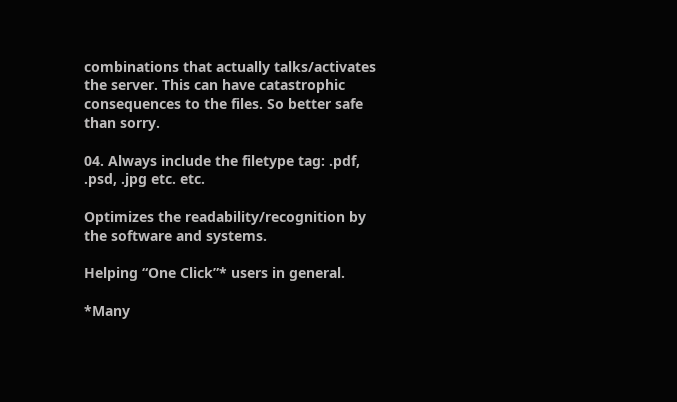combinations that actually talks/activates the server. This can have catastrophic consequences to the files. So better safe than sorry.

04. Always include the filetype tag: .pdf, .psd, .jpg etc. etc.

Optimizes the readability/recognition by the software and systems.

Helping “One Click”* users in general.

*Many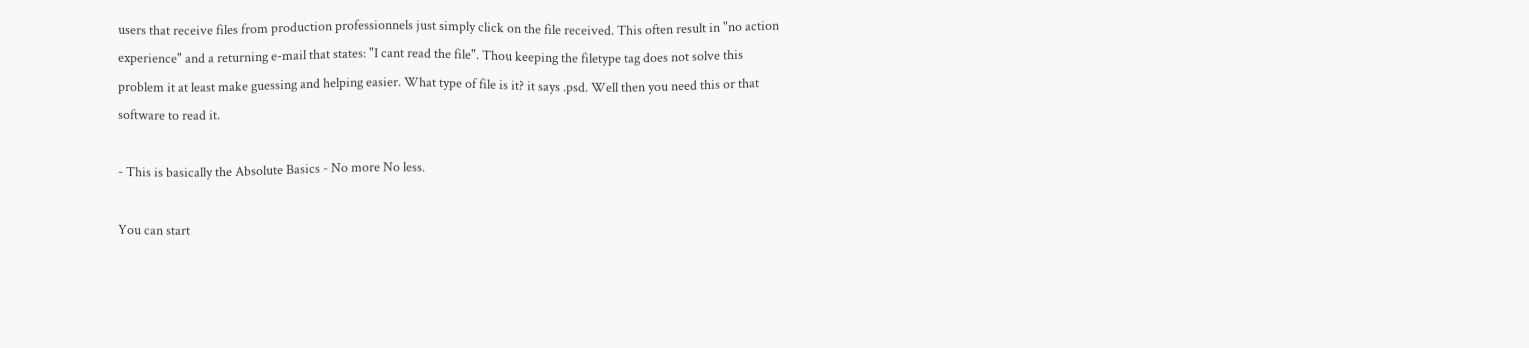users that receive files from production professionnels just simply click on the file received. This often result in "no action experience" and a returning e-mail that states: "I cant read the file". Thou keeping the filetype tag does not solve this problem it at least make guessing and helping easier. What type of file is it? it says .psd. Well then you need this or that software to read it.

- This is basically the Absolute Basics - No more No less.

You can start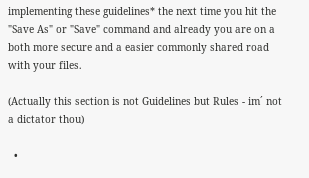implementing these guidelines* the next time you hit the "Save As" or "Save" command and already you are on a both more secure and a easier commonly shared road with your files.

(Actually this section is not Guidelines but Rules - im´ not a dictator thou)

  •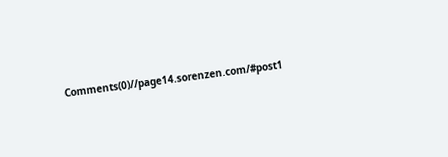Comments(0)//page14.sorenzen.com/#post1